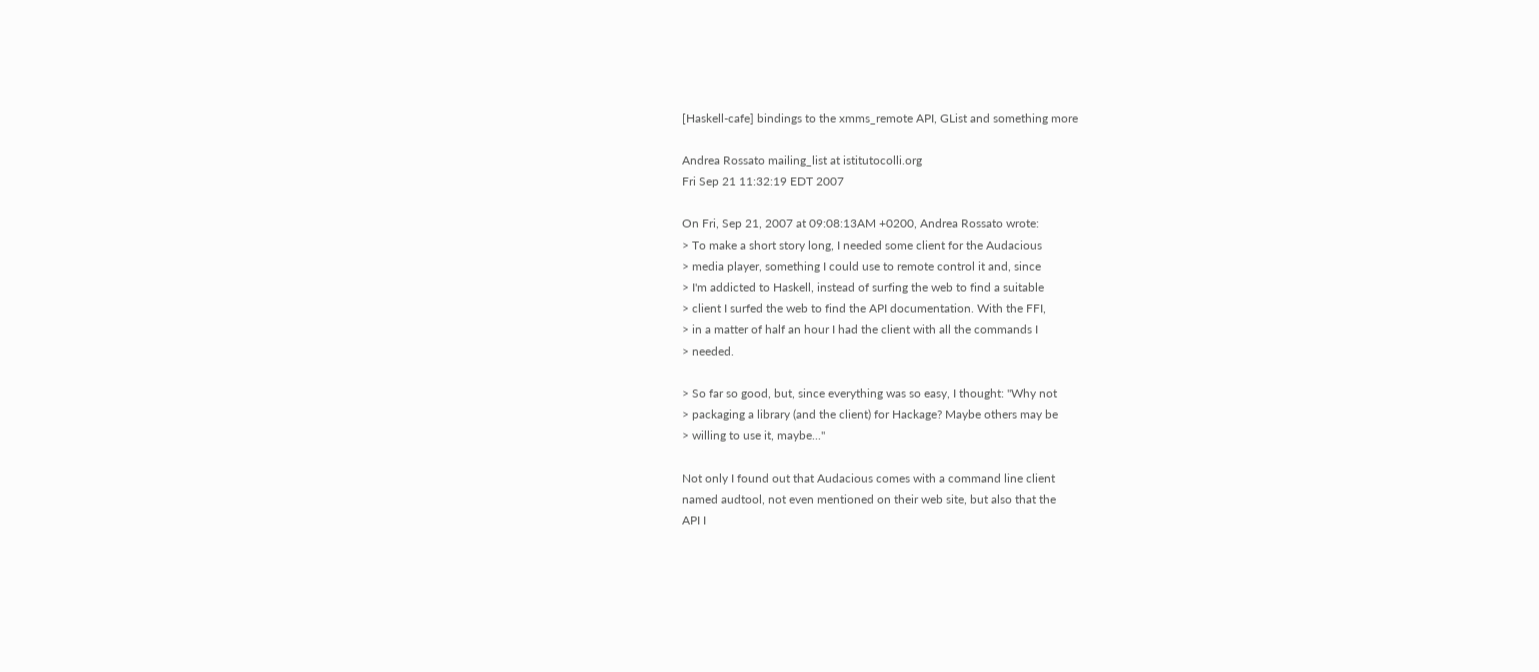[Haskell-cafe] bindings to the xmms_remote API, GList and something more

Andrea Rossato mailing_list at istitutocolli.org
Fri Sep 21 11:32:19 EDT 2007

On Fri, Sep 21, 2007 at 09:08:13AM +0200, Andrea Rossato wrote:
> To make a short story long, I needed some client for the Audacious
> media player, something I could use to remote control it and, since
> I'm addicted to Haskell, instead of surfing the web to find a suitable
> client I surfed the web to find the API documentation. With the FFI,
> in a matter of half an hour I had the client with all the commands I
> needed.

> So far so good, but, since everything was so easy, I thought: "Why not
> packaging a library (and the client) for Hackage? Maybe others may be
> willing to use it, maybe..."

Not only I found out that Audacious comes with a command line client
named audtool, not even mentioned on their web site, but also that the
API I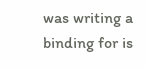was writing a binding for is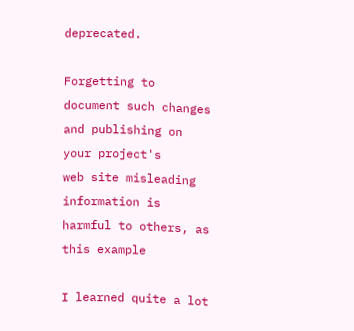deprecated.

Forgetting to document such changes and publishing on your project's
web site misleading information is harmful to others, as this example

I learned quite a lot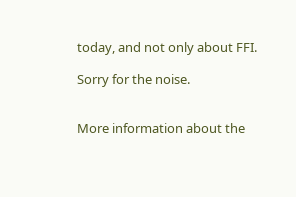today, and not only about FFI.

Sorry for the noise.


More information about the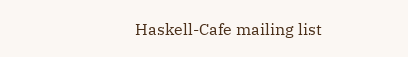Haskell-Cafe mailing list